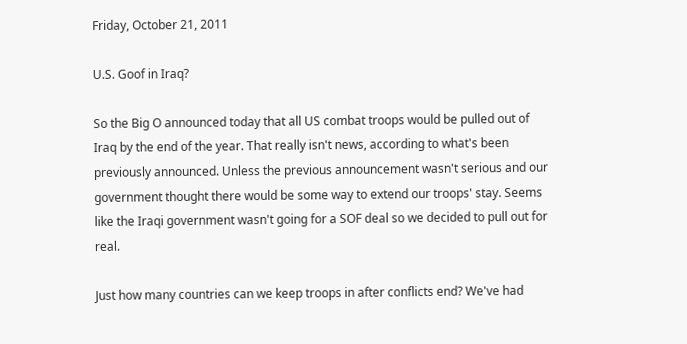Friday, October 21, 2011

U.S. Goof in Iraq?

So the Big O announced today that all US combat troops would be pulled out of Iraq by the end of the year. That really isn't news, according to what's been previously announced. Unless the previous announcement wasn't serious and our government thought there would be some way to extend our troops' stay. Seems like the Iraqi government wasn't going for a SOF deal so we decided to pull out for real.

Just how many countries can we keep troops in after conflicts end? We've had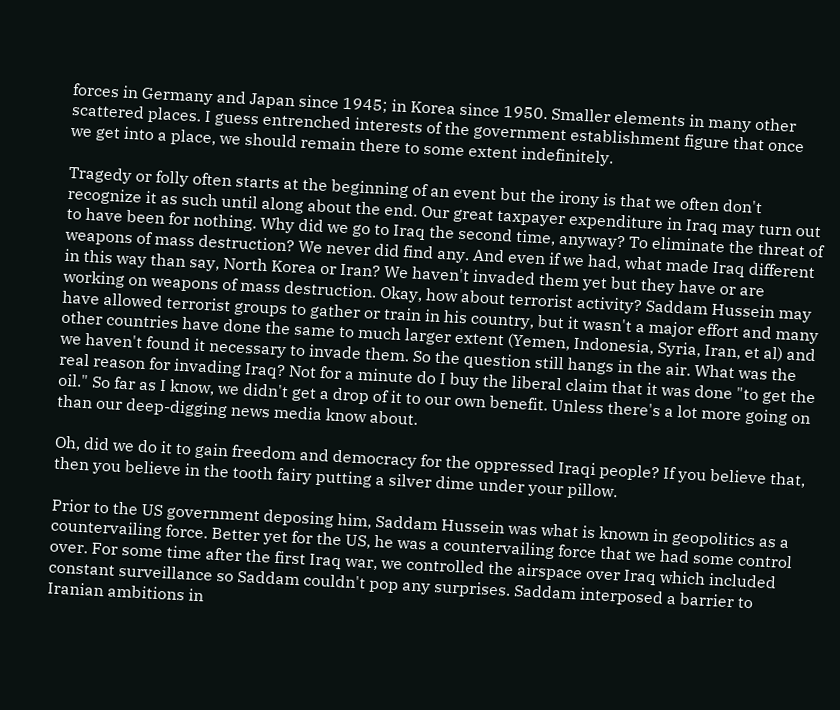forces in Germany and Japan since 1945; in Korea since 1950. Smaller elements in many other scattered places. I guess entrenched interests of the government establishment figure that once we get into a place, we should remain there to some extent indefinitely.

Tragedy or folly often starts at the beginning of an event but the irony is that we often don't recognize it as such until along about the end. Our great taxpayer expenditure in Iraq may turn out to have been for nothing. Why did we go to Iraq the second time, anyway? To eliminate the threat of weapons of mass destruction? We never did find any. And even if we had, what made Iraq different in this way than say, North Korea or Iran? We haven't invaded them yet but they have or are working on weapons of mass destruction. Okay, how about terrorist activity? Saddam Hussein may have allowed terrorist groups to gather or train in his country, but it wasn't a major effort and many other countries have done the same to much larger extent (Yemen, Indonesia, Syria, Iran, et al) and we haven't found it necessary to invade them. So the question still hangs in the air. What was the real reason for invading Iraq? Not for a minute do I buy the liberal claim that it was done "to get the oil." So far as I know, we didn't get a drop of it to our own benefit. Unless there's a lot more going on than our deep-digging news media know about.

Oh, did we do it to gain freedom and democracy for the oppressed Iraqi people? If you believe that, then you believe in the tooth fairy putting a silver dime under your pillow.

Prior to the US government deposing him, Saddam Hussein was what is known in geopolitics as a countervailing force. Better yet for the US, he was a countervailing force that we had some control over. For some time after the first Iraq war, we controlled the airspace over Iraq which included constant surveillance so Saddam couldn't pop any surprises. Saddam interposed a barrier to Iranian ambitions in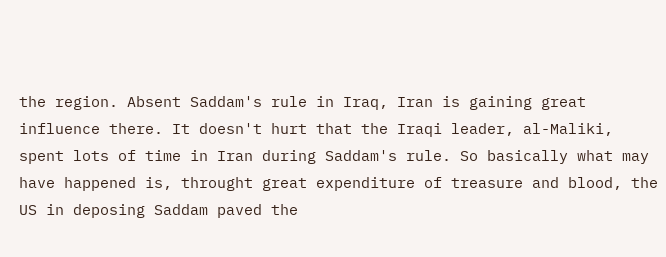the region. Absent Saddam's rule in Iraq, Iran is gaining great influence there. It doesn't hurt that the Iraqi leader, al-Maliki, spent lots of time in Iran during Saddam's rule. So basically what may have happened is, throught great expenditure of treasure and blood, the US in deposing Saddam paved the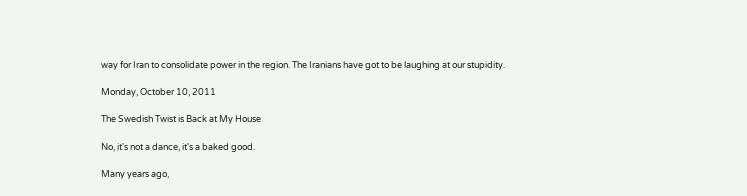way for Iran to consolidate power in the region. The Iranians have got to be laughing at our stupidity.

Monday, October 10, 2011

The Swedish Twist is Back at My House

No, it's not a dance, it's a baked good.

Many years ago,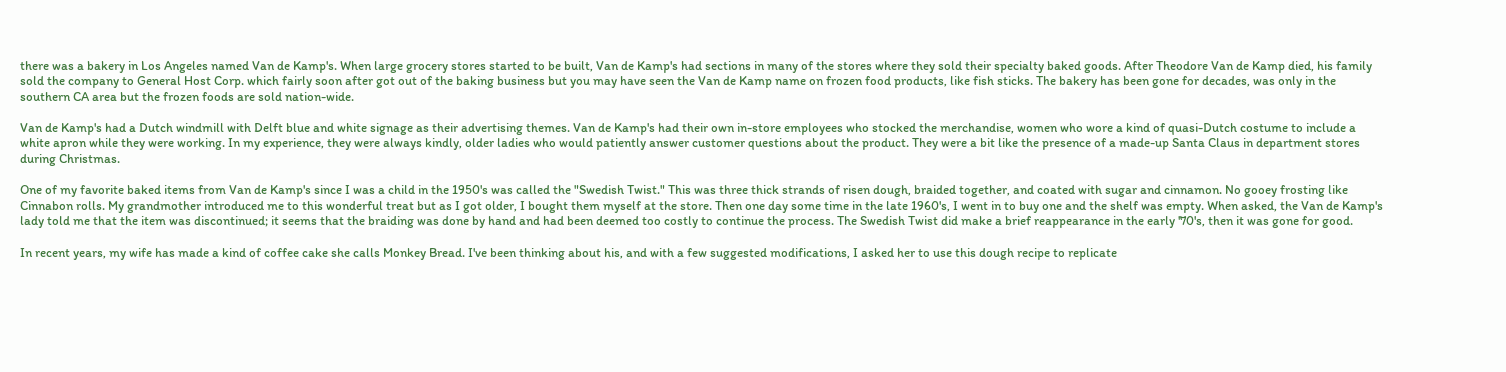there was a bakery in Los Angeles named Van de Kamp's. When large grocery stores started to be built, Van de Kamp's had sections in many of the stores where they sold their specialty baked goods. After Theodore Van de Kamp died, his family sold the company to General Host Corp. which fairly soon after got out of the baking business but you may have seen the Van de Kamp name on frozen food products, like fish sticks. The bakery has been gone for decades, was only in the southern CA area but the frozen foods are sold nation-wide.

Van de Kamp's had a Dutch windmill with Delft blue and white signage as their advertising themes. Van de Kamp's had their own in-store employees who stocked the merchandise, women who wore a kind of quasi-Dutch costume to include a white apron while they were working. In my experience, they were always kindly, older ladies who would patiently answer customer questions about the product. They were a bit like the presence of a made-up Santa Claus in department stores during Christmas.

One of my favorite baked items from Van de Kamp's since I was a child in the 1950's was called the "Swedish Twist." This was three thick strands of risen dough, braided together, and coated with sugar and cinnamon. No gooey frosting like Cinnabon rolls. My grandmother introduced me to this wonderful treat but as I got older, I bought them myself at the store. Then one day some time in the late 1960's, I went in to buy one and the shelf was empty. When asked, the Van de Kamp's lady told me that the item was discontinued; it seems that the braiding was done by hand and had been deemed too costly to continue the process. The Swedish Twist did make a brief reappearance in the early '70's, then it was gone for good.

In recent years, my wife has made a kind of coffee cake she calls Monkey Bread. I've been thinking about his, and with a few suggested modifications, I asked her to use this dough recipe to replicate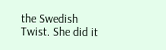the Swedish Twist. She did it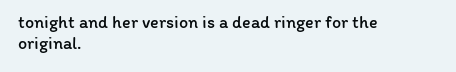tonight and her version is a dead ringer for the original.